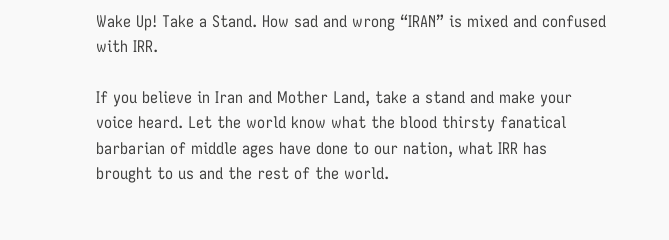Wake Up! Take a Stand. How sad and wrong “IRAN” is mixed and confused with IRR.

If you believe in Iran and Mother Land, take a stand and make your voice heard. Let the world know what the blood thirsty fanatical barbarian of middle ages have done to our nation, what IRR has brought to us and the rest of the world.